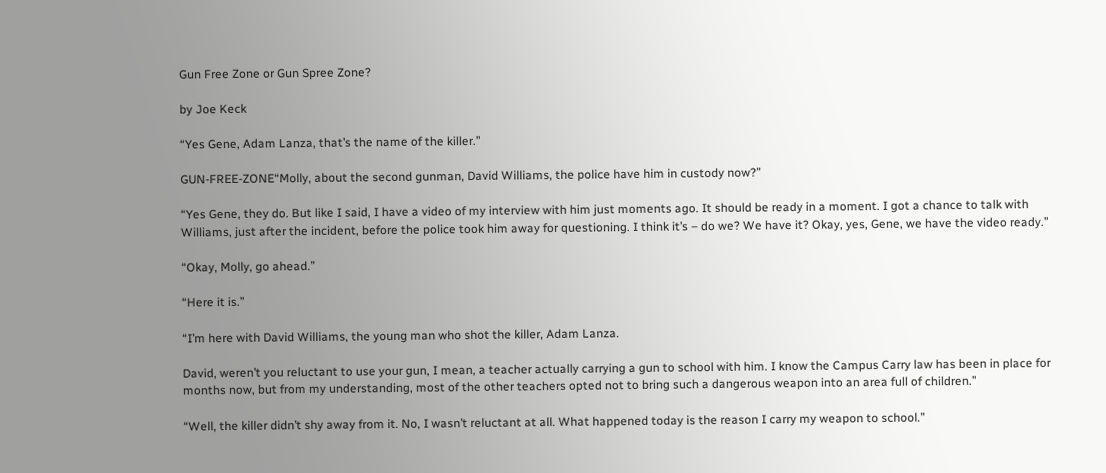Gun Free Zone or Gun Spree Zone?

by Joe Keck

“Yes Gene, Adam Lanza, that’s the name of the killer.”

GUN-FREE-ZONE“Molly, about the second gunman, David Williams, the police have him in custody now?”

“Yes Gene, they do. But like I said, I have a video of my interview with him just moments ago. It should be ready in a moment. I got a chance to talk with Williams, just after the incident, before the police took him away for questioning. I think it’s – do we? We have it? Okay, yes, Gene, we have the video ready.”

“Okay, Molly, go ahead.”

“Here it is.”

“I’m here with David Williams, the young man who shot the killer, Adam Lanza.

David, weren’t you reluctant to use your gun, I mean, a teacher actually carrying a gun to school with him. I know the Campus Carry law has been in place for months now, but from my understanding, most of the other teachers opted not to bring such a dangerous weapon into an area full of children.”

“Well, the killer didn’t shy away from it. No, I wasn’t reluctant at all. What happened today is the reason I carry my weapon to school.”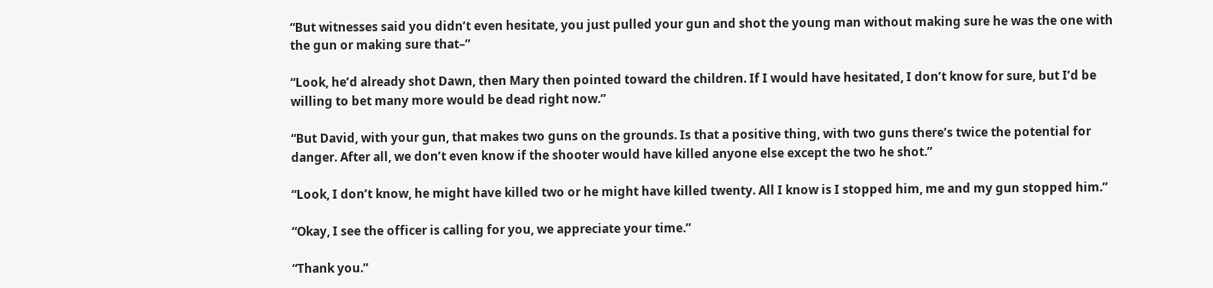“But witnesses said you didn’t even hesitate, you just pulled your gun and shot the young man without making sure he was the one with the gun or making sure that–”

“Look, he’d already shot Dawn, then Mary then pointed toward the children. If I would have hesitated, I don’t know for sure, but I’d be willing to bet many more would be dead right now.”

“But David, with your gun, that makes two guns on the grounds. Is that a positive thing, with two guns there’s twice the potential for danger. After all, we don’t even know if the shooter would have killed anyone else except the two he shot.”

“Look, I don’t know, he might have killed two or he might have killed twenty. All I know is I stopped him, me and my gun stopped him.”

“Okay, I see the officer is calling for you, we appreciate your time.”

“Thank you.”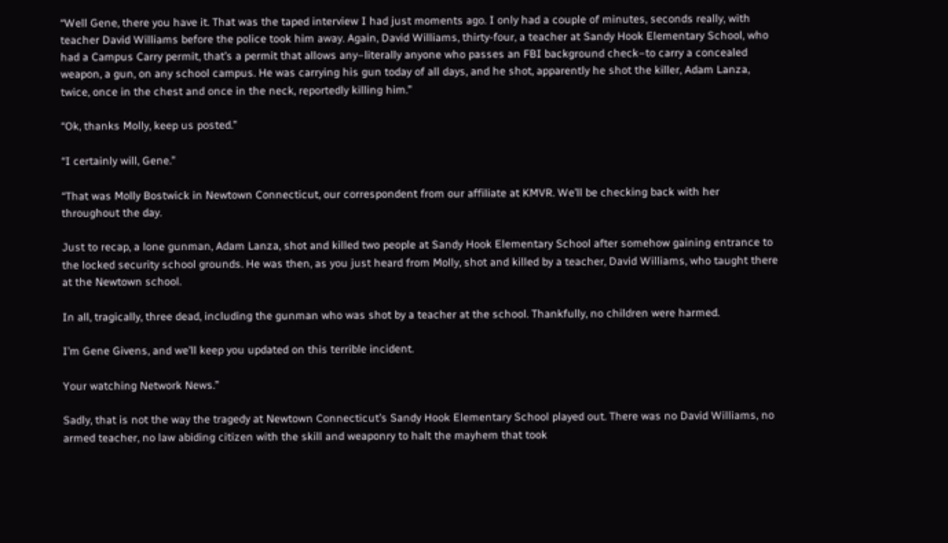“Well Gene, there you have it. That was the taped interview I had just moments ago. I only had a couple of minutes, seconds really, with teacher David Williams before the police took him away. Again, David Williams, thirty-four, a teacher at Sandy Hook Elementary School, who had a Campus Carry permit, that’s a permit that allows any–literally anyone who passes an FBI background check–to carry a concealed weapon, a gun, on any school campus. He was carrying his gun today of all days, and he shot, apparently he shot the killer, Adam Lanza, twice, once in the chest and once in the neck, reportedly killing him.”

“Ok, thanks Molly, keep us posted.”

“I certainly will, Gene.”

“That was Molly Bostwick in Newtown Connecticut, our correspondent from our affiliate at KMVR. We’ll be checking back with her throughout the day.

Just to recap, a lone gunman, Adam Lanza, shot and killed two people at Sandy Hook Elementary School after somehow gaining entrance to the locked security school grounds. He was then, as you just heard from Molly, shot and killed by a teacher, David Williams, who taught there at the Newtown school.

In all, tragically, three dead, including the gunman who was shot by a teacher at the school. Thankfully, no children were harmed.

I’m Gene Givens, and we’ll keep you updated on this terrible incident.

Your watching Network News.”

Sadly, that is not the way the tragedy at Newtown Connecticut’s Sandy Hook Elementary School played out. There was no David Williams, no armed teacher, no law abiding citizen with the skill and weaponry to halt the mayhem that took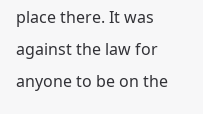place there. It was against the law for anyone to be on the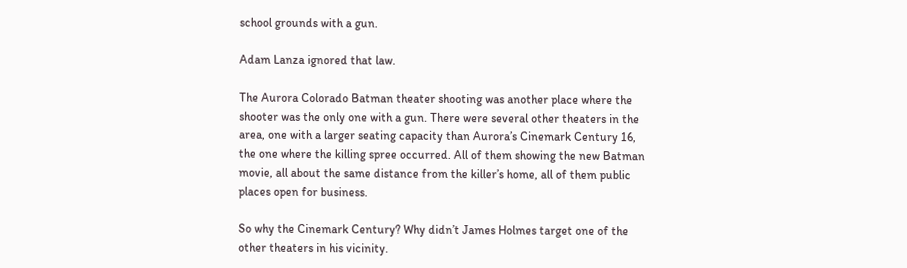school grounds with a gun.

Adam Lanza ignored that law.

The Aurora Colorado Batman theater shooting was another place where the shooter was the only one with a gun. There were several other theaters in the area, one with a larger seating capacity than Aurora’s Cinemark Century 16, the one where the killing spree occurred. All of them showing the new Batman movie, all about the same distance from the killer’s home, all of them public places open for business.

So why the Cinemark Century? Why didn’t James Holmes target one of the other theaters in his vicinity.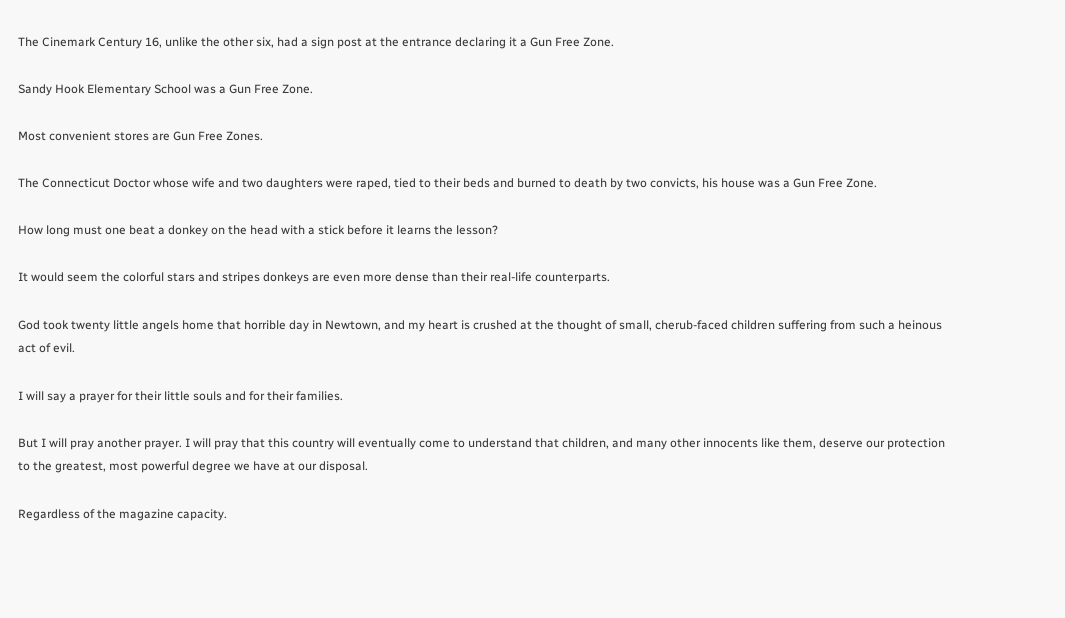The Cinemark Century 16, unlike the other six, had a sign post at the entrance declaring it a Gun Free Zone.

Sandy Hook Elementary School was a Gun Free Zone.

Most convenient stores are Gun Free Zones.

The Connecticut Doctor whose wife and two daughters were raped, tied to their beds and burned to death by two convicts, his house was a Gun Free Zone.

How long must one beat a donkey on the head with a stick before it learns the lesson?

It would seem the colorful stars and stripes donkeys are even more dense than their real-life counterparts.

God took twenty little angels home that horrible day in Newtown, and my heart is crushed at the thought of small, cherub-faced children suffering from such a heinous act of evil.

I will say a prayer for their little souls and for their families.

But I will pray another prayer. I will pray that this country will eventually come to understand that children, and many other innocents like them, deserve our protection to the greatest, most powerful degree we have at our disposal.

Regardless of the magazine capacity.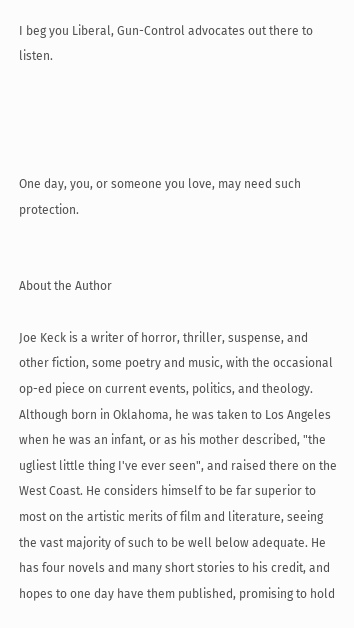I beg you Liberal, Gun-Control advocates out there to listen.




One day, you, or someone you love, may need such protection.


About the Author

Joe Keck is a writer of horror, thriller, suspense, and other fiction, some poetry and music, with the occasional op-ed piece on current events, politics, and theology. Although born in Oklahoma, he was taken to Los Angeles when he was an infant, or as his mother described, "the ugliest little thing I've ever seen", and raised there on the West Coast. He considers himself to be far superior to most on the artistic merits of film and literature, seeing the vast majority of such to be well below adequate. He has four novels and many short stories to his credit, and hopes to one day have them published, promising to hold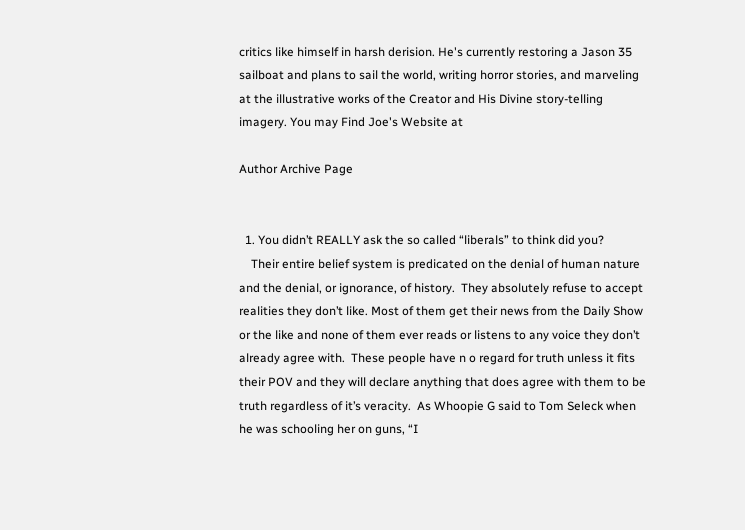critics like himself in harsh derision. He's currently restoring a Jason 35 sailboat and plans to sail the world, writing horror stories, and marveling at the illustrative works of the Creator and His Divine story-telling imagery. You may Find Joe's Website at

Author Archive Page


  1. You didn’t REALLY ask the so called “liberals” to think did you?
    Their entire belief system is predicated on the denial of human nature and the denial, or ignorance, of history.  They absolutely refuse to accept realities they don’t like. Most of them get their news from the Daily Show or the like and none of them ever reads or listens to any voice they don’t already agree with.  These people have n o regard for truth unless it fits their POV and they will declare anything that does agree with them to be truth regardless of it’s veracity.  As Whoopie G said to Tom Seleck when he was schooling her on guns, “I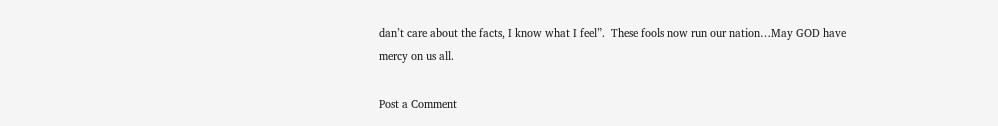dan’t care about the facts, I know what I feel”.  These fools now run our nation…May GOD have mercy on us all.

Post a Comment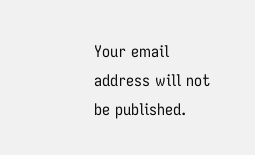Your email address will not be published.